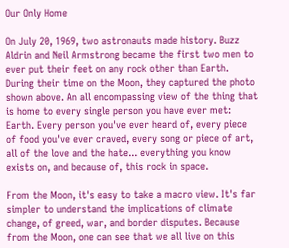Our Only Home

On July 20, 1969, two astronauts made history. Buzz Aldrin and Neil Armstrong became the first two men to ever put their feet on any rock other than Earth. During their time on the Moon, they captured the photo shown above. An all encompassing view of the thing that is home to every single person you have ever met: Earth. Every person you've ever heard of, every piece of food you've ever craved, every song or piece of art, all of the love and the hate... everything you know exists on, and because of, this rock in space.

From the Moon, it's easy to take a macro view. It's far simpler to understand the implications of climate change, of greed, war, and border disputes. Because from the Moon, one can see that we all live on this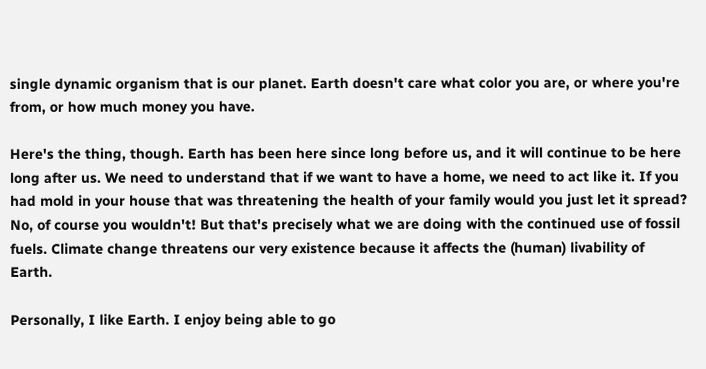single dynamic organism that is our planet. Earth doesn't care what color you are, or where you're from, or how much money you have.

Here's the thing, though. Earth has been here since long before us, and it will continue to be here long after us. We need to understand that if we want to have a home, we need to act like it. If you had mold in your house that was threatening the health of your family would you just let it spread? No, of course you wouldn't! But that's precisely what we are doing with the continued use of fossil fuels. Climate change threatens our very existence because it affects the (human) livability of Earth.

Personally, I like Earth. I enjoy being able to go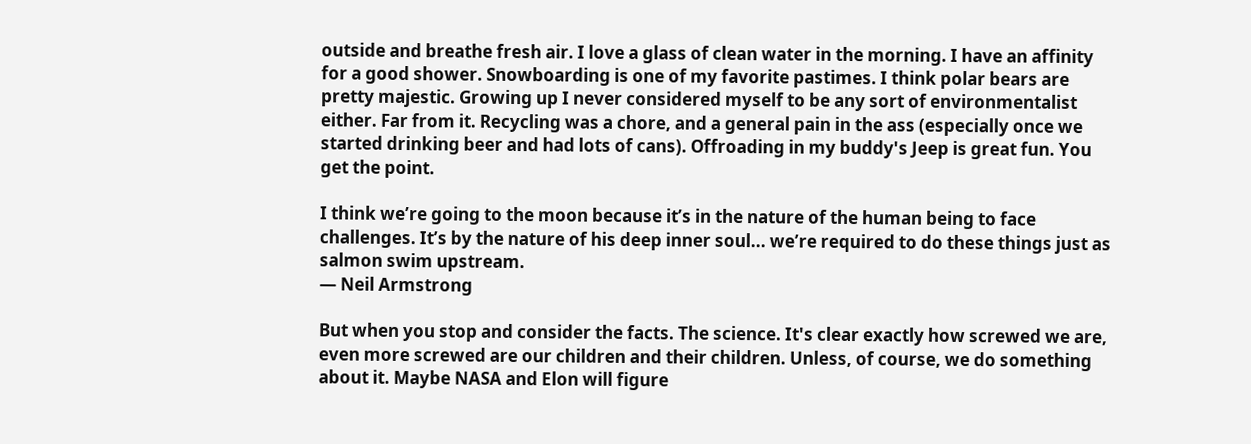outside and breathe fresh air. I love a glass of clean water in the morning. I have an affinity for a good shower. Snowboarding is one of my favorite pastimes. I think polar bears are pretty majestic. Growing up I never considered myself to be any sort of environmentalist either. Far from it. Recycling was a chore, and a general pain in the ass (especially once we started drinking beer and had lots of cans). Offroading in my buddy's Jeep is great fun. You get the point.

I think we’re going to the moon because it’s in the nature of the human being to face challenges. It’s by the nature of his deep inner soul... we’re required to do these things just as salmon swim upstream.
— Neil Armstrong

But when you stop and consider the facts. The science. It's clear exactly how screwed we are, even more screwed are our children and their children. Unless, of course, we do something about it. Maybe NASA and Elon will figure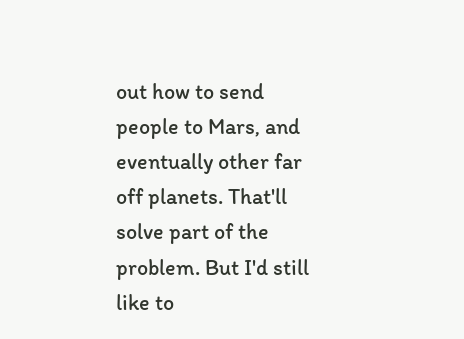out how to send people to Mars, and eventually other far off planets. That'll solve part of the problem. But I'd still like to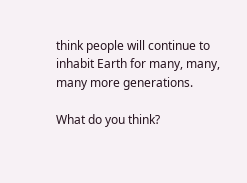think people will continue to  inhabit Earth for many, many, many more generations.

What do you think?